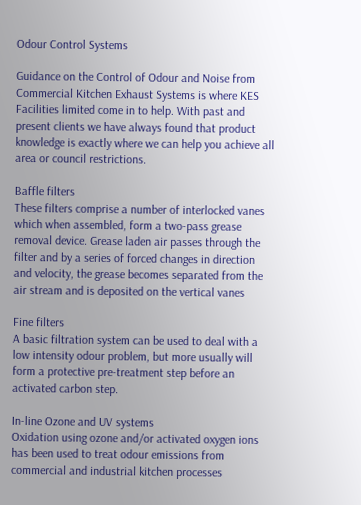Odour Control Systems

Guidance on the Control of Odour and Noise from Commercial Kitchen Exhaust Systems is where KES Facilities limited come in to help. With past and present clients we have always found that product knowledge is exactly where we can help you achieve all area or council restrictions.

Baffle filters
These filters comprise a number of interlocked vanes which when assembled, form a two-pass grease removal device. Grease laden air passes through the filter and by a series of forced changes in direction and velocity, the grease becomes separated from the air stream and is deposited on the vertical vanes

Fine filters
A basic filtration system can be used to deal with a low intensity odour problem, but more usually will form a protective pre-treatment step before an activated carbon step.

In-line Ozone and UV systems
Oxidation using ozone and/or activated oxygen ions has been used to treat odour emissions from commercial and industrial kitchen processes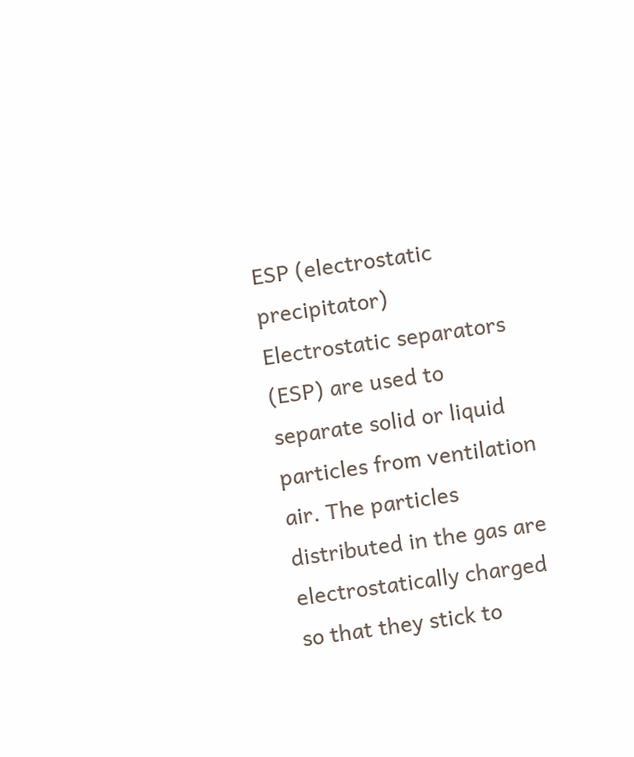ESP (electrostatic precipitator)
Electrostatic separators (ESP) are used to separate solid or liquid particles from ventilation air. The particles distributed in the gas are electrostatically charged so that they stick to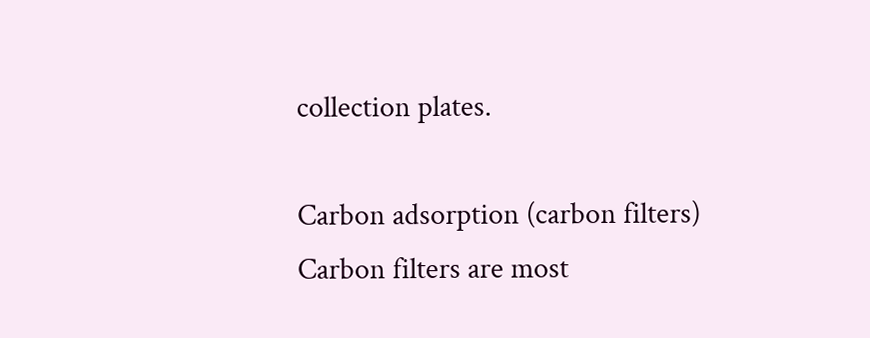collection plates.

Carbon adsorption (carbon filters)
Carbon filters are most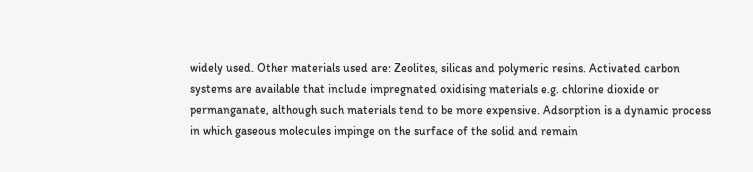widely used. Other materials used are: Zeolites, silicas and polymeric resins. Activated carbon systems are available that include impregnated oxidising materials e.g. chlorine dioxide or permanganate, although such materials tend to be more expensive. Adsorption is a dynamic process in which gaseous molecules impinge on the surface of the solid and remain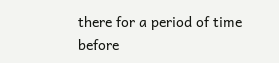there for a period of time before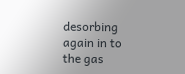desorbing again in to the gas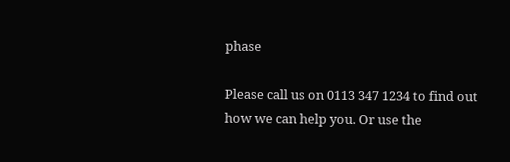phase

Please call us on 0113 347 1234 to find out how we can help you. Or use the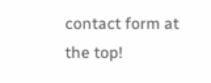contact form at the top!